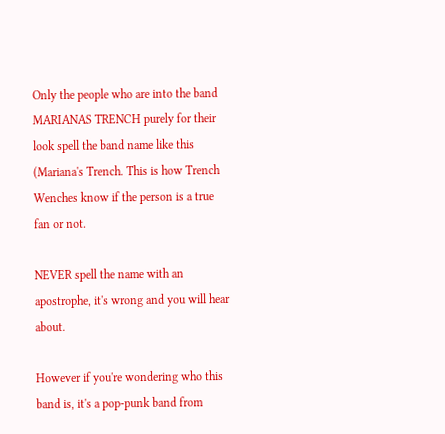Only the people who are into the band MARIANAS TRENCH purely for their look spell the band name like this (Mariana's Trench. This is how Trench Wenches know if the person is a true fan or not.

NEVER spell the name with an apostrophe, it's wrong and you will hear about.

However if you're wondering who this band is, it's a pop-punk band from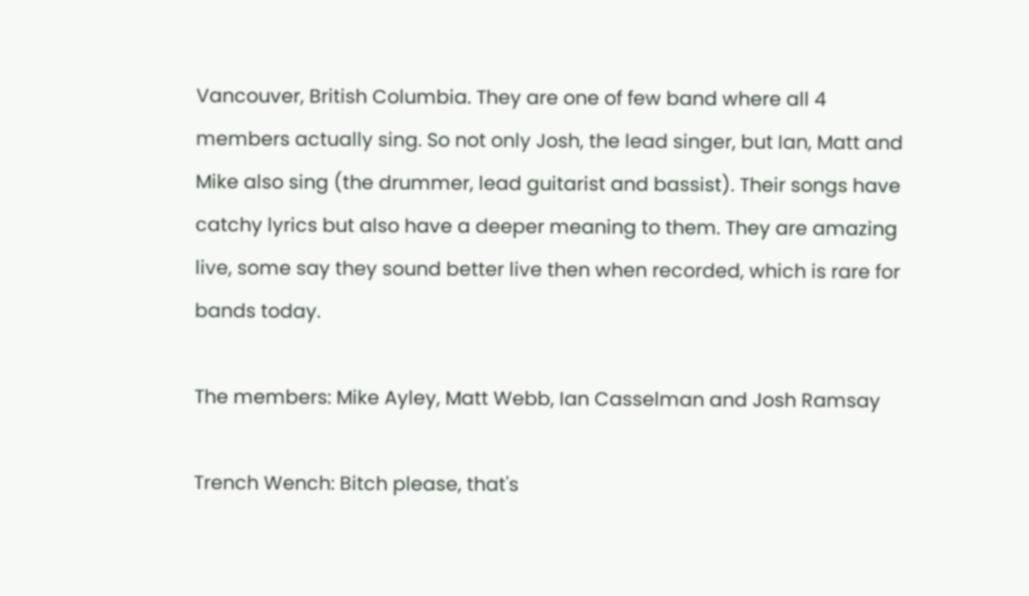Vancouver, British Columbia. They are one of few band where all 4 members actually sing. So not only Josh, the lead singer, but Ian, Matt and Mike also sing (the drummer, lead guitarist and bassist). Their songs have catchy lyrics but also have a deeper meaning to them. They are amazing live, some say they sound better live then when recorded, which is rare for bands today.

The members: Mike Ayley, Matt Webb, Ian Casselman and Josh Ramsay

Trench Wench: Bitch please, that's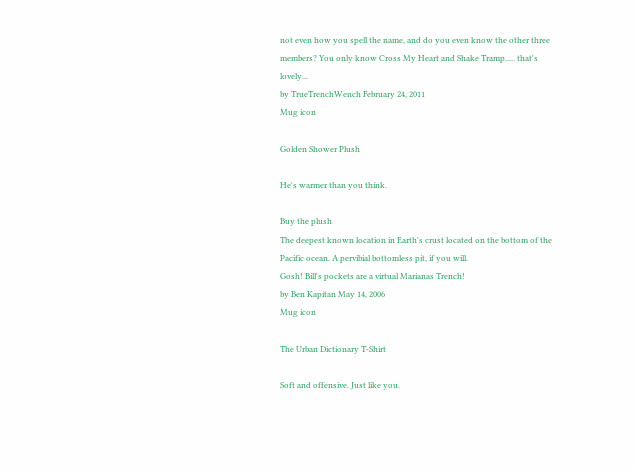not even how you spell the name, and do you even know the other three members? You only know Cross My Heart and Shake Tramp..... that's lovely...
by TrueTrenchWench February 24, 2011
Mug icon

Golden Shower Plush

He's warmer than you think.

Buy the plush
The deepest known location in Earth's crust located on the bottom of the Pacific ocean. A pervibial bottomless pit, if you will.
Gosh! Bill's pockets are a virtual Marianas Trench!
by Ben Kapitan May 14, 2006
Mug icon

The Urban Dictionary T-Shirt

Soft and offensive. Just like you.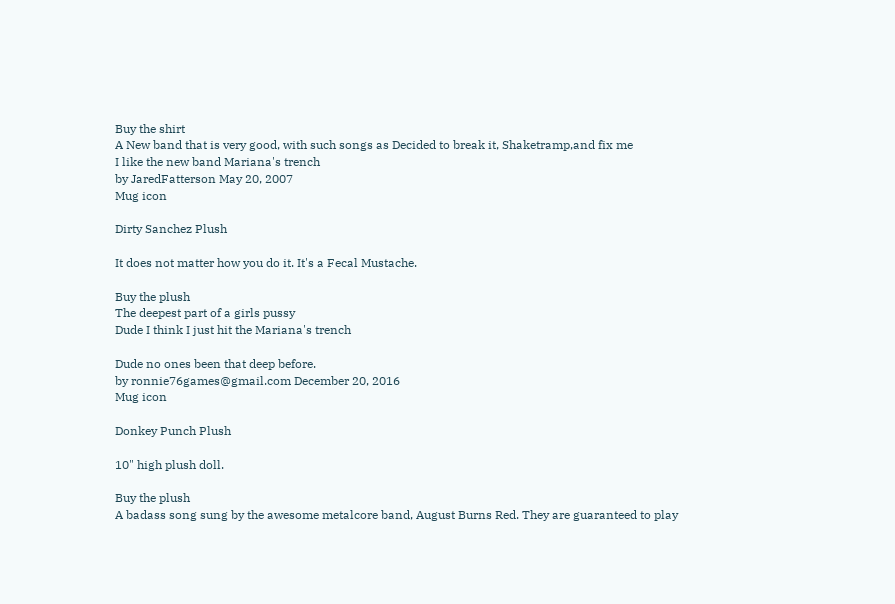Buy the shirt
A New band that is very good, with such songs as Decided to break it, Shaketramp,and fix me
I like the new band Mariana's trench
by JaredFatterson May 20, 2007
Mug icon

Dirty Sanchez Plush

It does not matter how you do it. It's a Fecal Mustache.

Buy the plush
The deepest part of a girls pussy
Dude I think I just hit the Mariana's trench

Dude no ones been that deep before.
by ronnie76games@gmail.com December 20, 2016
Mug icon

Donkey Punch Plush

10" high plush doll.

Buy the plush
A badass song sung by the awesome metalcore band, August Burns Red. They are guaranteed to play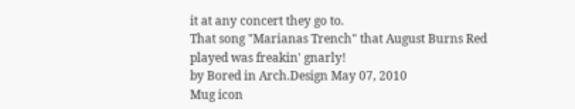it at any concert they go to.
That song "Marianas Trench" that August Burns Red played was freakin' gnarly!
by Bored in Arch.Design May 07, 2010
Mug icon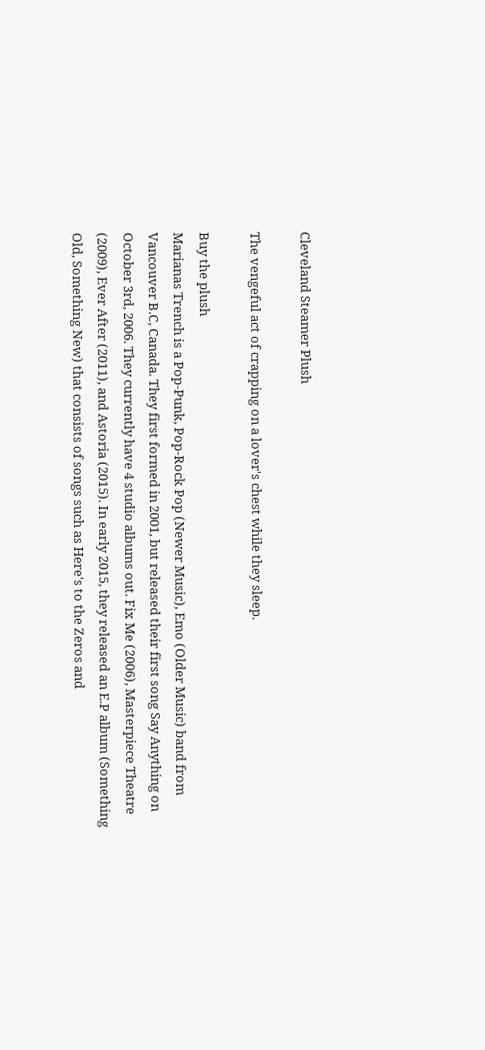Cleveland Steamer Plush

The vengeful act of crapping on a lover's chest while they sleep.

Buy the plush
Marianas Trench is a Pop-Punk, Pop-Rock Pop (Newer Music), Emo (Older Music) band from Vancouver B.C, Canada. They first formed in 2001, but released their first song Say Anything on October 3rd, 2006. They currently have 4 studio albums out. Fix Me (2006), Masterpiece Theatre (2009), Ever After (2011), and Astoria (2015). In early 2015, they released an E.P album (Something Old, Something New) that consists of songs such as Here's to the Zeros and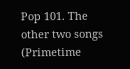Pop 101. The other two songs (Primetime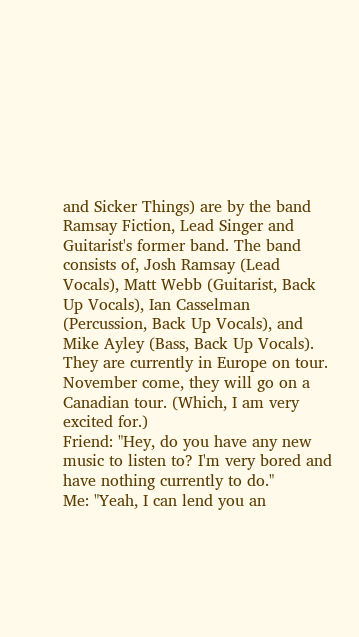and Sicker Things) are by the band Ramsay Fiction, Lead Singer and Guitarist's former band. The band consists of, Josh Ramsay (Lead Vocals), Matt Webb (Guitarist, Back Up Vocals), Ian Casselman (Percussion, Back Up Vocals), and Mike Ayley (Bass, Back Up Vocals). They are currently in Europe on tour. November come, they will go on a Canadian tour. (Which, I am very excited for.)
Friend: "Hey, do you have any new music to listen to? I'm very bored and have nothing currently to do."
Me: "Yeah, I can lend you an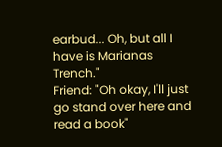earbud... Oh, but all I have is Marianas Trench."
Friend: "Oh okay, I'll just go stand over here and read a book"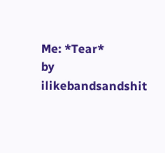Me: *Tear*
by ilikebandsandshit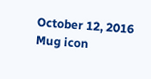October 12, 2016
Mug icon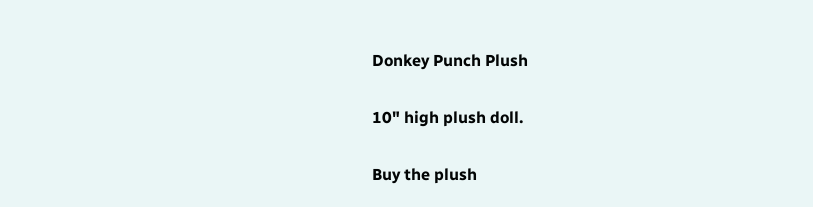Donkey Punch Plush

10" high plush doll.

Buy the plush